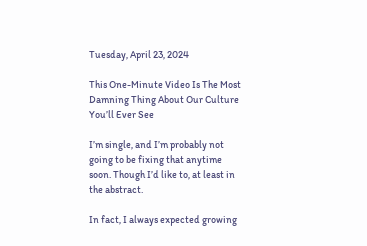Tuesday, April 23, 2024

This One-Minute Video Is The Most Damning Thing About Our Culture You’ll Ever See

I’m single, and I’m probably not going to be fixing that anytime soon. Though I’d like to, at least in the abstract.

In fact, I always expected growing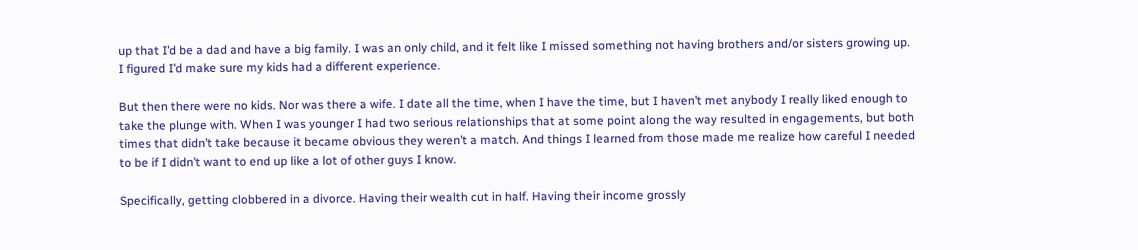up that I’d be a dad and have a big family. I was an only child, and it felt like I missed something not having brothers and/or sisters growing up. I figured I’d make sure my kids had a different experience.

But then there were no kids. Nor was there a wife. I date all the time, when I have the time, but I haven’t met anybody I really liked enough to take the plunge with. When I was younger I had two serious relationships that at some point along the way resulted in engagements, but both times that didn’t take because it became obvious they weren’t a match. And things I learned from those made me realize how careful I needed to be if I didn’t want to end up like a lot of other guys I know.

Specifically, getting clobbered in a divorce. Having their wealth cut in half. Having their income grossly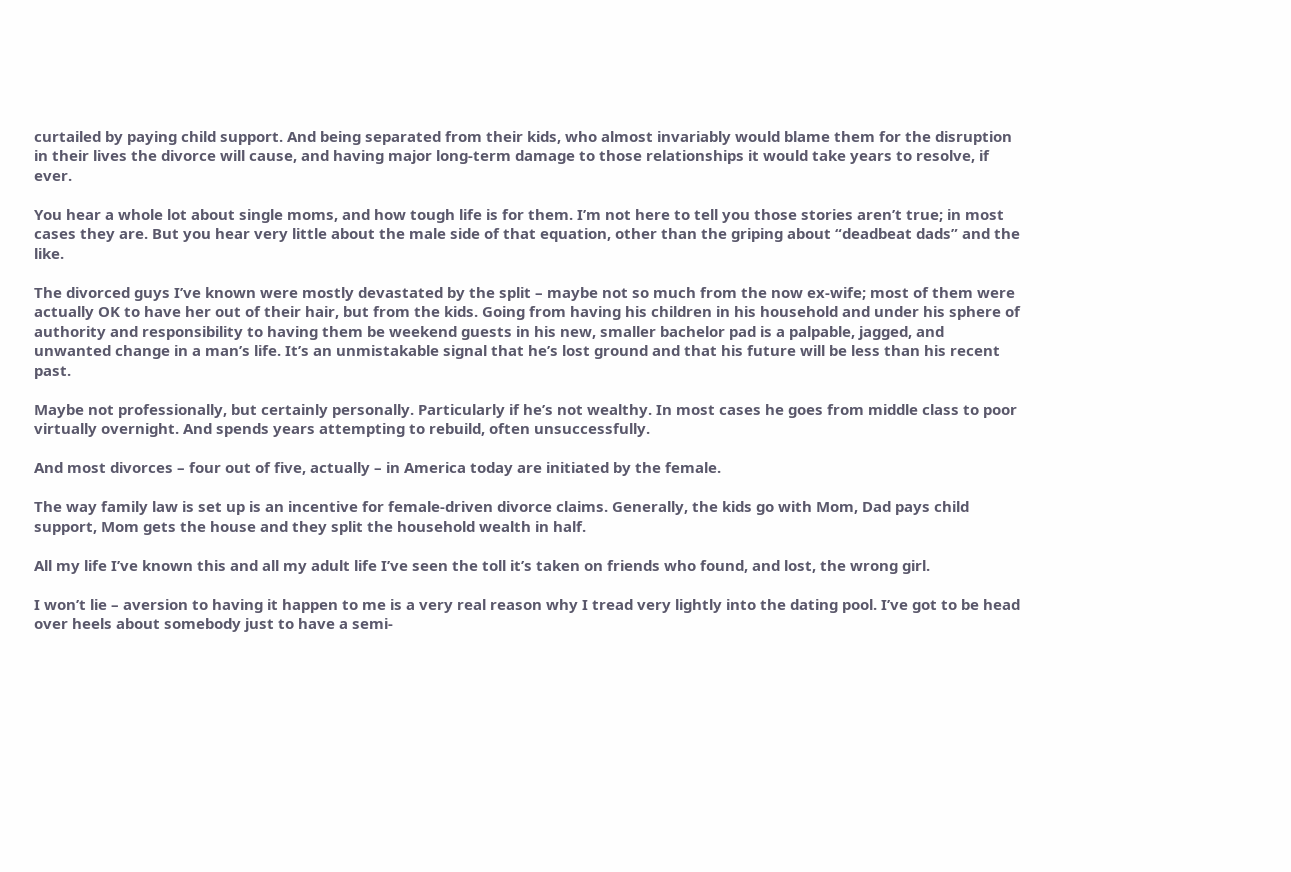curtailed by paying child support. And being separated from their kids, who almost invariably would blame them for the disruption in their lives the divorce will cause, and having major long-term damage to those relationships it would take years to resolve, if ever.

You hear a whole lot about single moms, and how tough life is for them. I’m not here to tell you those stories aren’t true; in most cases they are. But you hear very little about the male side of that equation, other than the griping about “deadbeat dads” and the like.

The divorced guys I’ve known were mostly devastated by the split – maybe not so much from the now ex-wife; most of them were actually OK to have her out of their hair, but from the kids. Going from having his children in his household and under his sphere of authority and responsibility to having them be weekend guests in his new, smaller bachelor pad is a palpable, jagged, and unwanted change in a man’s life. It’s an unmistakable signal that he’s lost ground and that his future will be less than his recent past.

Maybe not professionally, but certainly personally. Particularly if he’s not wealthy. In most cases he goes from middle class to poor virtually overnight. And spends years attempting to rebuild, often unsuccessfully.

And most divorces – four out of five, actually – in America today are initiated by the female.

The way family law is set up is an incentive for female-driven divorce claims. Generally, the kids go with Mom, Dad pays child support, Mom gets the house and they split the household wealth in half.

All my life I’ve known this and all my adult life I’ve seen the toll it’s taken on friends who found, and lost, the wrong girl.

I won’t lie – aversion to having it happen to me is a very real reason why I tread very lightly into the dating pool. I’ve got to be head over heels about somebody just to have a semi-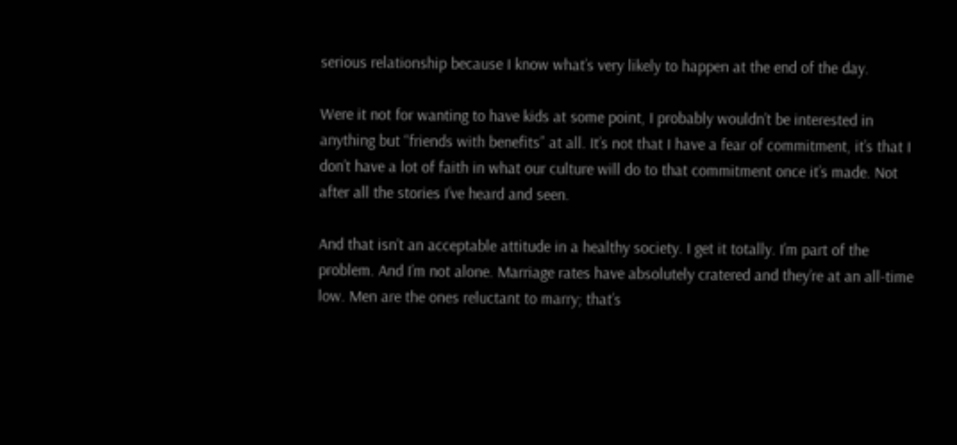serious relationship because I know what’s very likely to happen at the end of the day.

Were it not for wanting to have kids at some point, I probably wouldn’t be interested in anything but “friends with benefits” at all. It’s not that I have a fear of commitment, it’s that I don’t have a lot of faith in what our culture will do to that commitment once it’s made. Not after all the stories I’ve heard and seen.

And that isn’t an acceptable attitude in a healthy society. I get it totally. I’m part of the problem. And I’m not alone. Marriage rates have absolutely cratered and they’re at an all-time low. Men are the ones reluctant to marry; that’s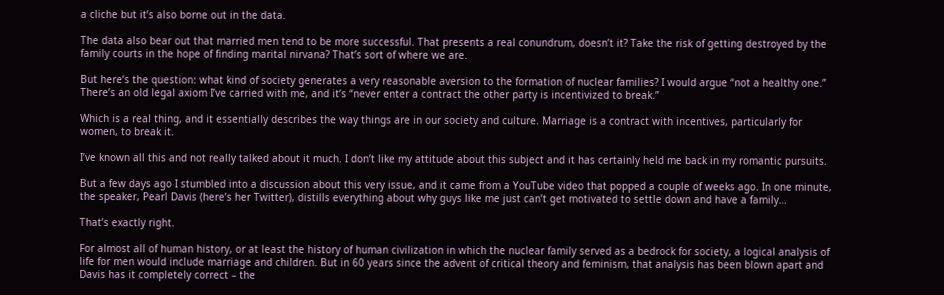a cliche but it’s also borne out in the data.

The data also bear out that married men tend to be more successful. That presents a real conundrum, doesn’t it? Take the risk of getting destroyed by the family courts in the hope of finding marital nirvana? That’s sort of where we are.

But here’s the question: what kind of society generates a very reasonable aversion to the formation of nuclear families? I would argue “not a healthy one.” There’s an old legal axiom I’ve carried with me, and it’s “never enter a contract the other party is incentivized to break.”

Which is a real thing, and it essentially describes the way things are in our society and culture. Marriage is a contract with incentives, particularly for women, to break it.

I’ve known all this and not really talked about it much. I don’t like my attitude about this subject and it has certainly held me back in my romantic pursuits.

But a few days ago I stumbled into a discussion about this very issue, and it came from a YouTube video that popped a couple of weeks ago. In one minute, the speaker, Pearl Davis (here’s her Twitter), distills everything about why guys like me just can’t get motivated to settle down and have a family…

That’s exactly right.

For almost all of human history, or at least the history of human civilization in which the nuclear family served as a bedrock for society, a logical analysis of life for men would include marriage and children. But in 60 years since the advent of critical theory and feminism, that analysis has been blown apart and Davis has it completely correct – the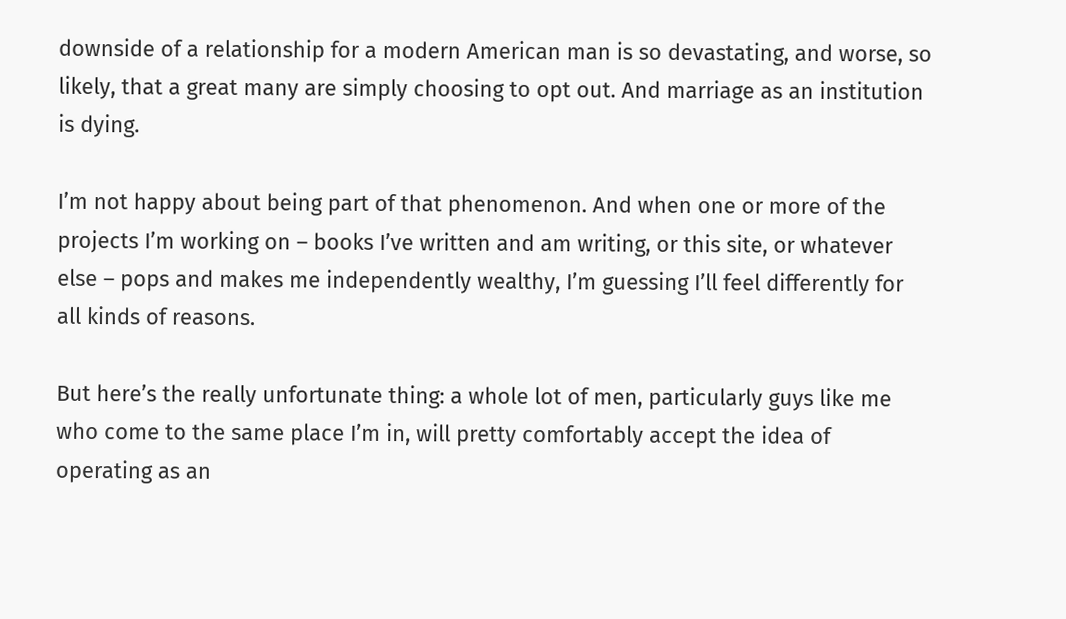downside of a relationship for a modern American man is so devastating, and worse, so likely, that a great many are simply choosing to opt out. And marriage as an institution is dying.

I’m not happy about being part of that phenomenon. And when one or more of the projects I’m working on – books I’ve written and am writing, or this site, or whatever else – pops and makes me independently wealthy, I’m guessing I’ll feel differently for all kinds of reasons.

But here’s the really unfortunate thing: a whole lot of men, particularly guys like me who come to the same place I’m in, will pretty comfortably accept the idea of operating as an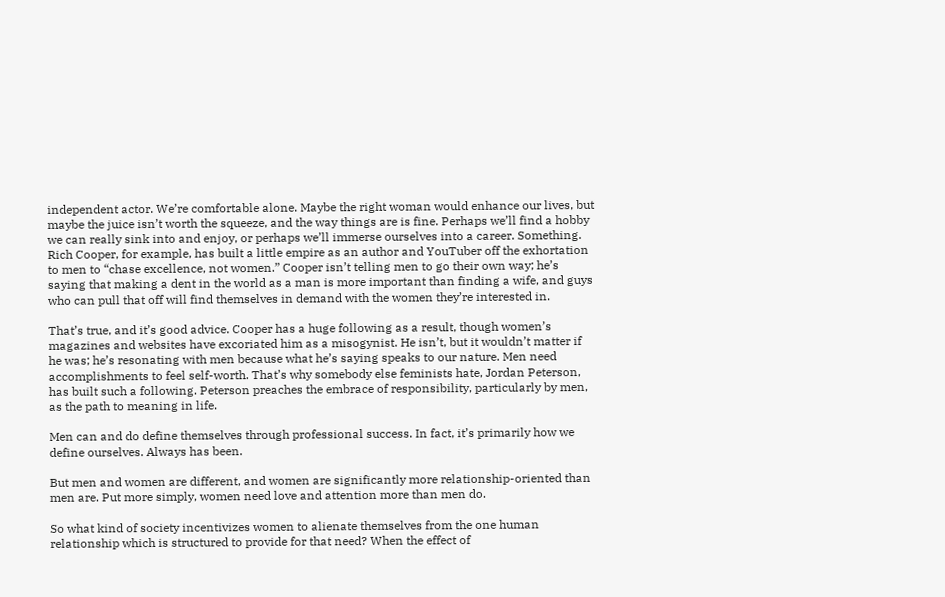independent actor. We’re comfortable alone. Maybe the right woman would enhance our lives, but maybe the juice isn’t worth the squeeze, and the way things are is fine. Perhaps we’ll find a hobby we can really sink into and enjoy, or perhaps we’ll immerse ourselves into a career. Something. Rich Cooper, for example, has built a little empire as an author and YouTuber off the exhortation to men to “chase excellence, not women.” Cooper isn’t telling men to go their own way; he’s saying that making a dent in the world as a man is more important than finding a wife, and guys who can pull that off will find themselves in demand with the women they’re interested in.

That’s true, and it’s good advice. Cooper has a huge following as a result, though women’s magazines and websites have excoriated him as a misogynist. He isn’t, but it wouldn’t matter if he was; he’s resonating with men because what he’s saying speaks to our nature. Men need accomplishments to feel self-worth. That’s why somebody else feminists hate, Jordan Peterson, has built such a following. Peterson preaches the embrace of responsibility, particularly by men, as the path to meaning in life.

Men can and do define themselves through professional success. In fact, it’s primarily how we define ourselves. Always has been.

But men and women are different, and women are significantly more relationship-oriented than men are. Put more simply, women need love and attention more than men do.

So what kind of society incentivizes women to alienate themselves from the one human relationship which is structured to provide for that need? When the effect of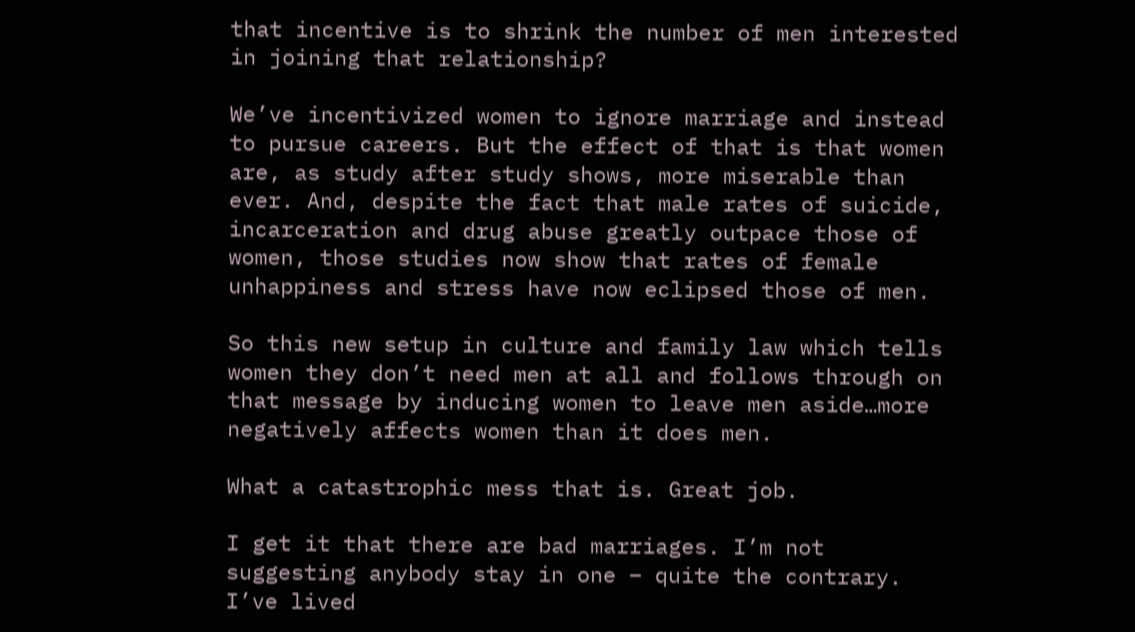that incentive is to shrink the number of men interested in joining that relationship?

We’ve incentivized women to ignore marriage and instead to pursue careers. But the effect of that is that women are, as study after study shows, more miserable than ever. And, despite the fact that male rates of suicide, incarceration and drug abuse greatly outpace those of women, those studies now show that rates of female unhappiness and stress have now eclipsed those of men.

So this new setup in culture and family law which tells women they don’t need men at all and follows through on that message by inducing women to leave men aside…more negatively affects women than it does men.

What a catastrophic mess that is. Great job.

I get it that there are bad marriages. I’m not suggesting anybody stay in one – quite the contrary. I’ve lived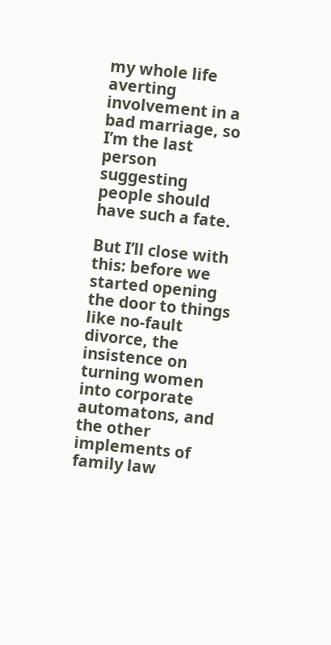my whole life averting involvement in a bad marriage, so I’m the last person suggesting people should have such a fate.

But I’ll close with this: before we started opening the door to things like no-fault divorce, the insistence on turning women into corporate automatons, and the other implements of family law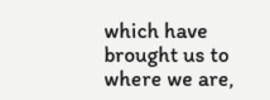which have brought us to where we are,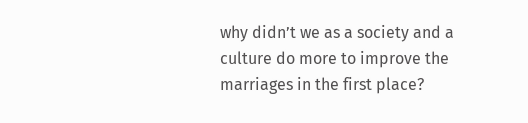why didn’t we as a society and a culture do more to improve the marriages in the first place?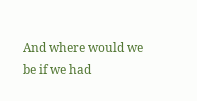And where would we be if we had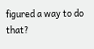figured a way to do that?